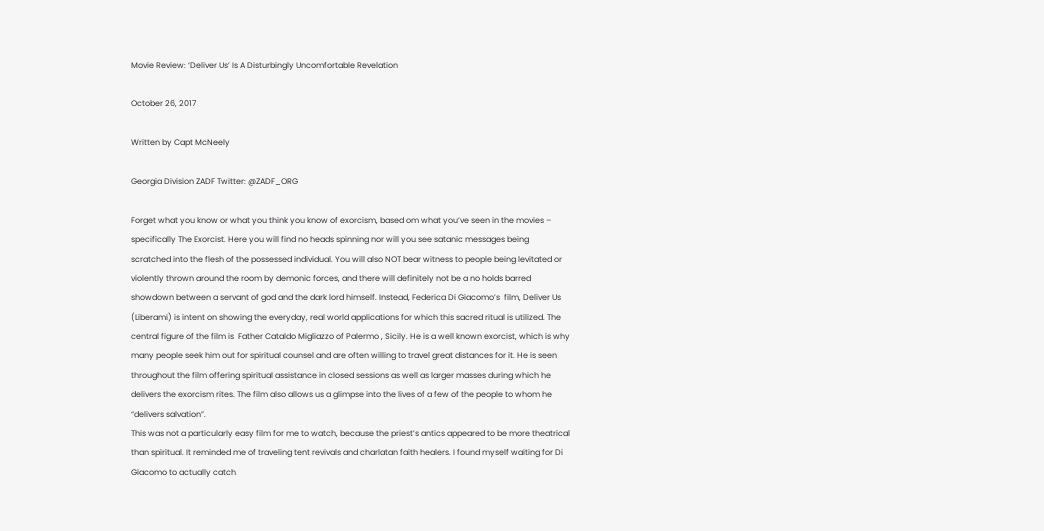Movie Review: ‘Deliver Us’ Is A Disturbingly Uncomfortable Revelation

October 26, 2017

Written by Capt McNeely

Georgia Division ZADF Twitter: @ZADF_ORG

Forget what you know or what you think you know of exorcism, based om what you’ve seen in the movies – specifically The Exorcist. Here you will find no heads spinning nor will you see satanic messages being scratched into the flesh of the possessed individual. You will also NOT bear witness to people being levitated or violently thrown around the room by demonic forces, and there will definitely not be a no holds barred showdown between a servant of god and the dark lord himself. Instead, Federica Di Giacomo’s  film, Deliver Us (Liberami) is intent on showing the everyday, real world applications for which this sacred ritual is utilized. The central figure of the film is  Father Cataldo Migliazzo of Palermo , Sicily. He is a well known exorcist, which is why many people seek him out for spiritual counsel and are often willing to travel great distances for it. He is seen throughout the film offering spiritual assistance in closed sessions as well as larger masses during which he delivers the exorcism rites. The film also allows us a glimpse into the lives of a few of the people to whom he “delivers salvation”.
This was not a particularly easy film for me to watch, because the priest’s antics appeared to be more theatrical than spiritual. It reminded me of traveling tent revivals and charlatan faith healers. I found myself waiting for Di Giacomo to actually catch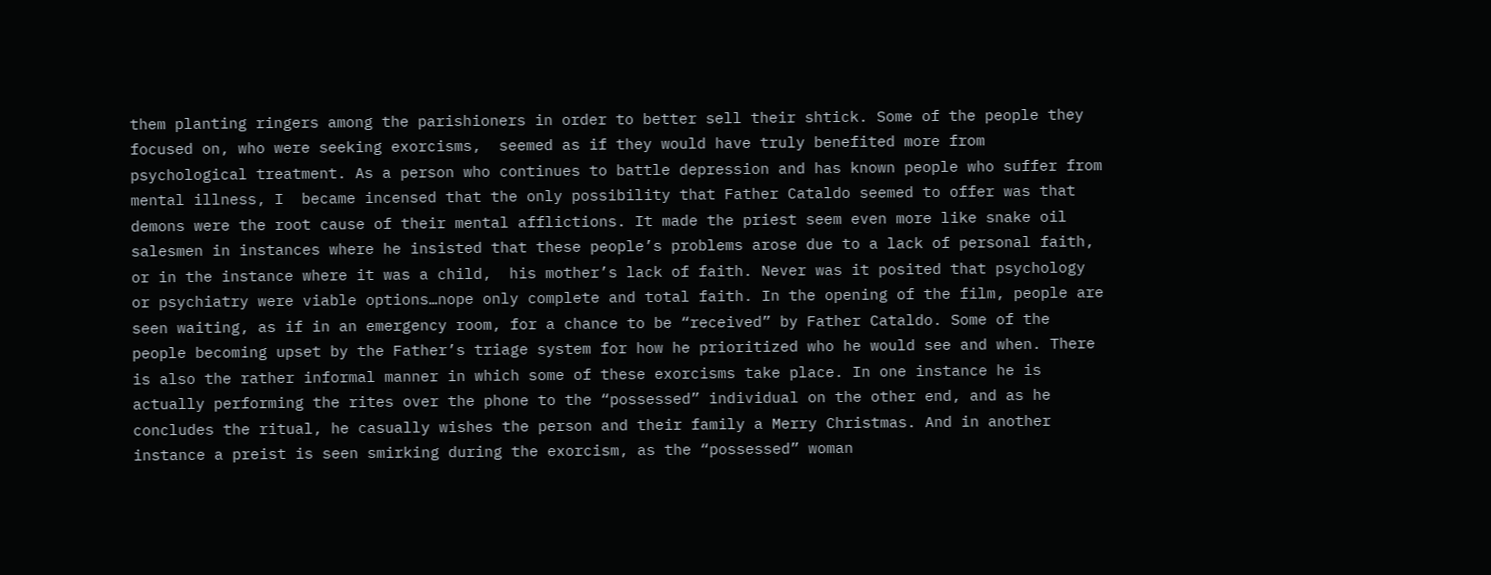them planting ringers among the parishioners in order to better sell their shtick. Some of the people they focused on, who were seeking exorcisms,  seemed as if they would have truly benefited more from psychological treatment. As a person who continues to battle depression and has known people who suffer from mental illness, I  became incensed that the only possibility that Father Cataldo seemed to offer was that demons were the root cause of their mental afflictions. It made the priest seem even more like snake oil salesmen in instances where he insisted that these people’s problems arose due to a lack of personal faith, or in the instance where it was a child,  his mother’s lack of faith. Never was it posited that psychology or psychiatry were viable options…nope only complete and total faith. In the opening of the film, people are seen waiting, as if in an emergency room, for a chance to be “received” by Father Cataldo. Some of the people becoming upset by the Father’s triage system for how he prioritized who he would see and when. There is also the rather informal manner in which some of these exorcisms take place. In one instance he is actually performing the rites over the phone to the “possessed” individual on the other end, and as he concludes the ritual, he casually wishes the person and their family a Merry Christmas. And in another instance a preist is seen smirking during the exorcism, as the “possessed” woman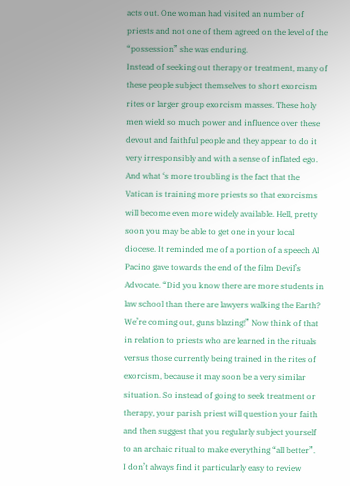acts out. One woman had visited an number of priests and not one of them agreed on the level of the “possession” she was enduring.
Instead of seeking out therapy or treatment, many of these people subject themselves to short exorcism rites or larger group exorcism masses. These holy men wield so much power and influence over these devout and faithful people and they appear to do it very irresponsibly and with a sense of inflated ego. And what ‘s more troubling is the fact that the Vatican is training more priests so that exorcisms will become even more widely available. Hell, pretty soon you may be able to get one in your local diocese. It reminded me of a portion of a speech Al Pacino gave towards the end of the film Devil’s Advocate. “Did you know there are more students in law school than there are lawyers walking the Earth? We’re coming out, guns blazing!” Now think of that in relation to priests who are learned in the rituals versus those currently being trained in the rites of exorcism, because it may soon be a very similar situation. So instead of going to seek treatment or therapy, your parish priest will question your faith and then suggest that you regularly subject yourself to an archaic ritual to make everything “all better”.
I don’t always find it particularly easy to review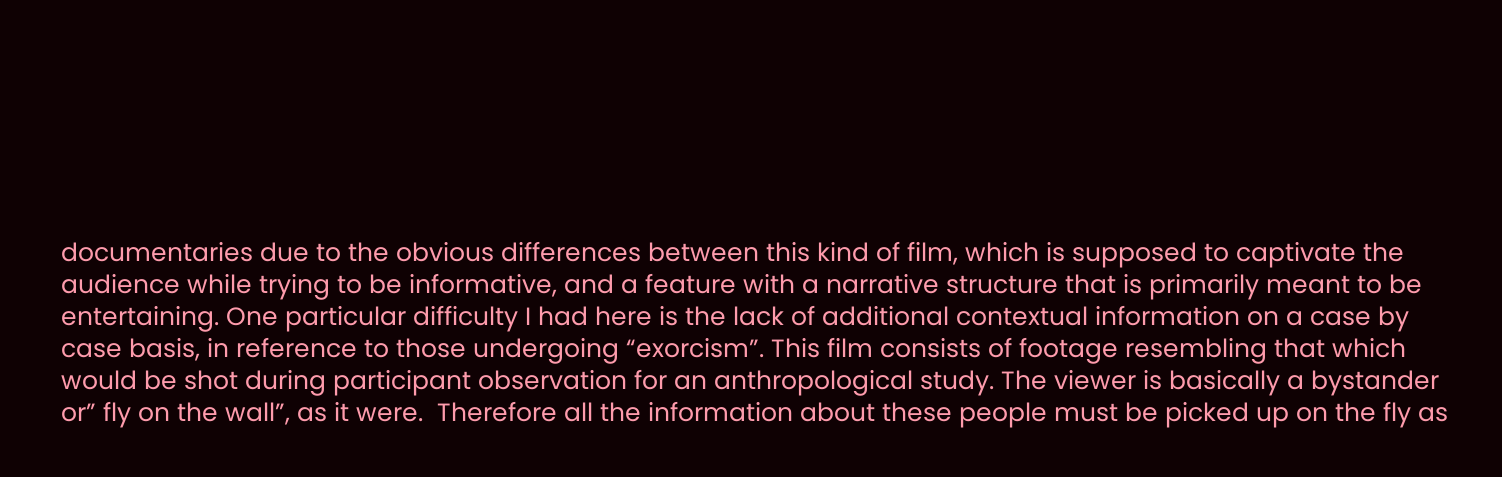documentaries due to the obvious differences between this kind of film, which is supposed to captivate the audience while trying to be informative, and a feature with a narrative structure that is primarily meant to be entertaining. One particular difficulty I had here is the lack of additional contextual information on a case by case basis, in reference to those undergoing “exorcism”. This film consists of footage resembling that which would be shot during participant observation for an anthropological study. The viewer is basically a bystander or” fly on the wall”, as it were.  Therefore all the information about these people must be picked up on the fly as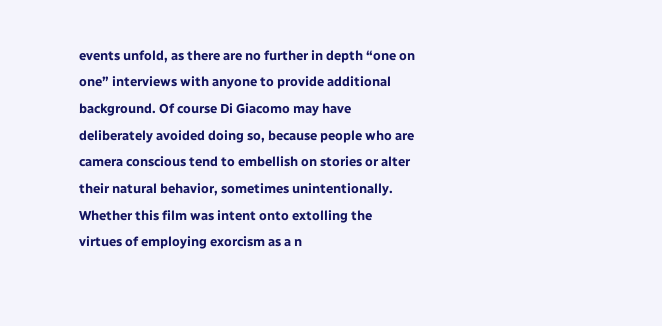events unfold, as there are no further in depth “one on one” interviews with anyone to provide additional background. Of course Di Giacomo may have deliberately avoided doing so, because people who are camera conscious tend to embellish on stories or alter their natural behavior, sometimes unintentionally.
Whether this film was intent onto extolling the virtues of employing exorcism as a n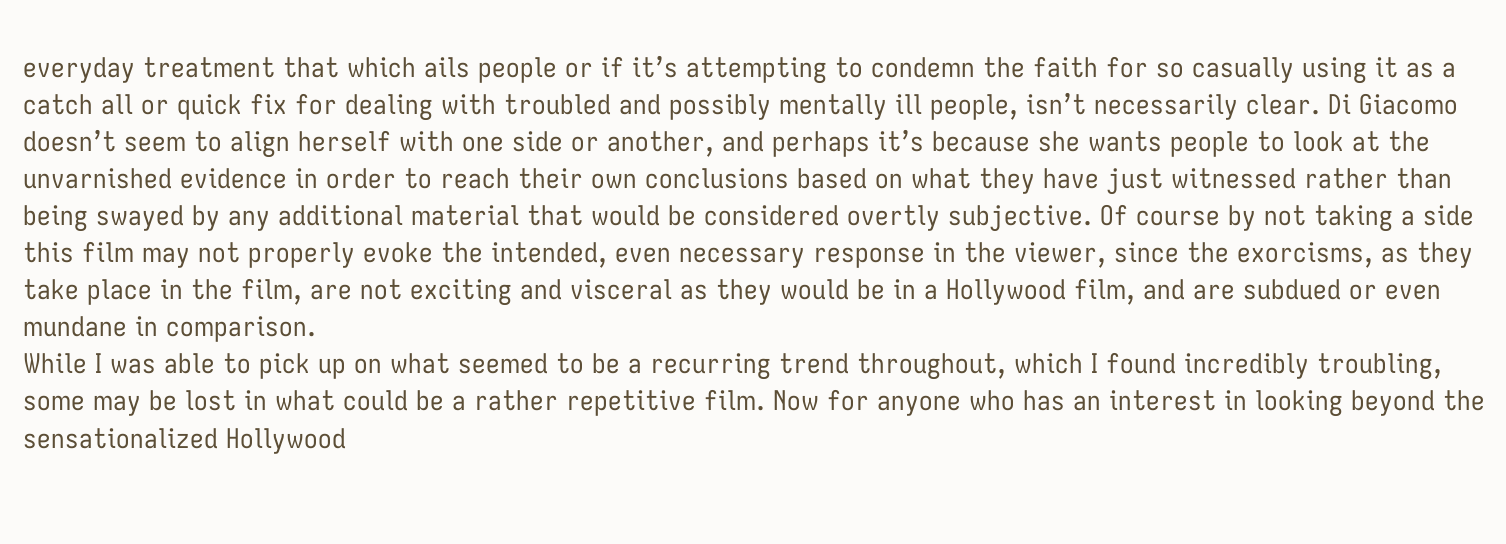everyday treatment that which ails people or if it’s attempting to condemn the faith for so casually using it as a catch all or quick fix for dealing with troubled and possibly mentally ill people, isn’t necessarily clear. Di Giacomo doesn’t seem to align herself with one side or another, and perhaps it’s because she wants people to look at the unvarnished evidence in order to reach their own conclusions based on what they have just witnessed rather than being swayed by any additional material that would be considered overtly subjective. Of course by not taking a side this film may not properly evoke the intended, even necessary response in the viewer, since the exorcisms, as they take place in the film, are not exciting and visceral as they would be in a Hollywood film, and are subdued or even mundane in comparison.
While I was able to pick up on what seemed to be a recurring trend throughout, which I found incredibly troubling, some may be lost in what could be a rather repetitive film. Now for anyone who has an interest in looking beyond the sensationalized Hollywood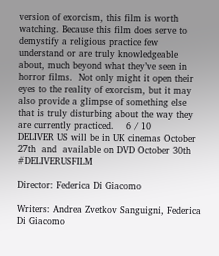version of exorcism, this film is worth watching. Because this film does serve to demystify a religious practice few understand or are truly knowledgeable about, much beyond what they’ve seen in horror films.  Not only might it open their eyes to the reality of exorcism, but it may also provide a glimpse of something else that is truly disturbing about the way they are currently practiced.    6 / 10
DELIVER US will be in UK cinemas October 27th  and  available on DVD October 30th  #DELIVERUSFILM

Director: Federica Di Giacomo

Writers: Andrea Zvetkov Sanguigni, Federica Di Giacomo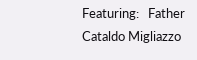Featuring:   Father Cataldo Migliazzo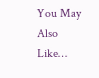You May Also Like…